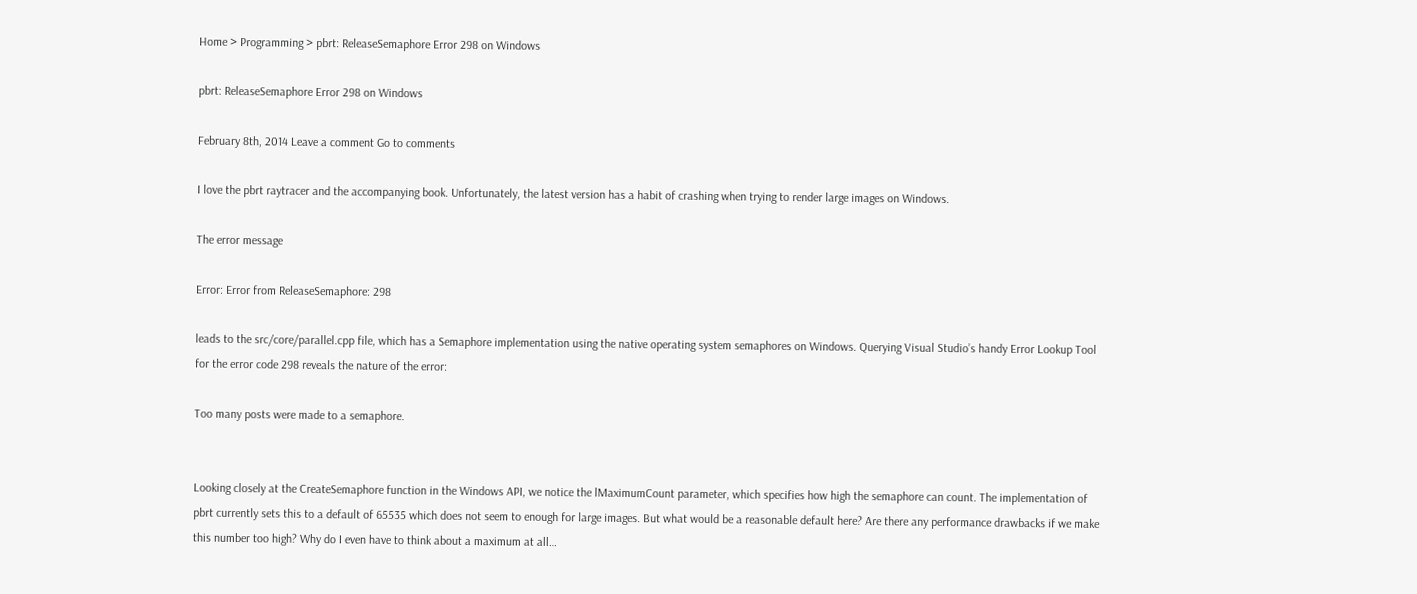Home > Programming > pbrt: ReleaseSemaphore Error 298 on Windows

pbrt: ReleaseSemaphore Error 298 on Windows

February 8th, 2014 Leave a comment Go to comments

I love the pbrt raytracer and the accompanying book. Unfortunately, the latest version has a habit of crashing when trying to render large images on Windows.

The error message

Error: Error from ReleaseSemaphore: 298

leads to the src/core/parallel.cpp file, which has a Semaphore implementation using the native operating system semaphores on Windows. Querying Visual Studio’s handy Error Lookup Tool for the error code 298 reveals the nature of the error:

Too many posts were made to a semaphore.


Looking closely at the CreateSemaphore function in the Windows API, we notice the lMaximumCount parameter, which specifies how high the semaphore can count. The implementation of pbrt currently sets this to a default of 65535 which does not seem to enough for large images. But what would be a reasonable default here? Are there any performance drawbacks if we make this number too high? Why do I even have to think about a maximum at all…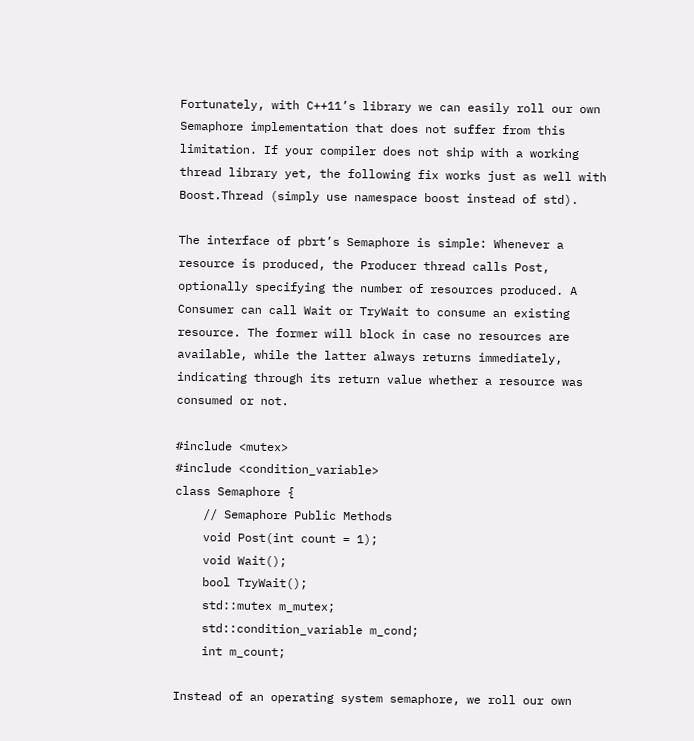Fortunately, with C++11’s library we can easily roll our own Semaphore implementation that does not suffer from this limitation. If your compiler does not ship with a working thread library yet, the following fix works just as well with Boost.Thread (simply use namespace boost instead of std).

The interface of pbrt’s Semaphore is simple: Whenever a resource is produced, the Producer thread calls Post, optionally specifying the number of resources produced. A Consumer can call Wait or TryWait to consume an existing resource. The former will block in case no resources are available, while the latter always returns immediately, indicating through its return value whether a resource was consumed or not.

#include <mutex>
#include <condition_variable>
class Semaphore {
    // Semaphore Public Methods
    void Post(int count = 1);
    void Wait();
    bool TryWait();
    std::mutex m_mutex;
    std::condition_variable m_cond;
    int m_count;

Instead of an operating system semaphore, we roll our own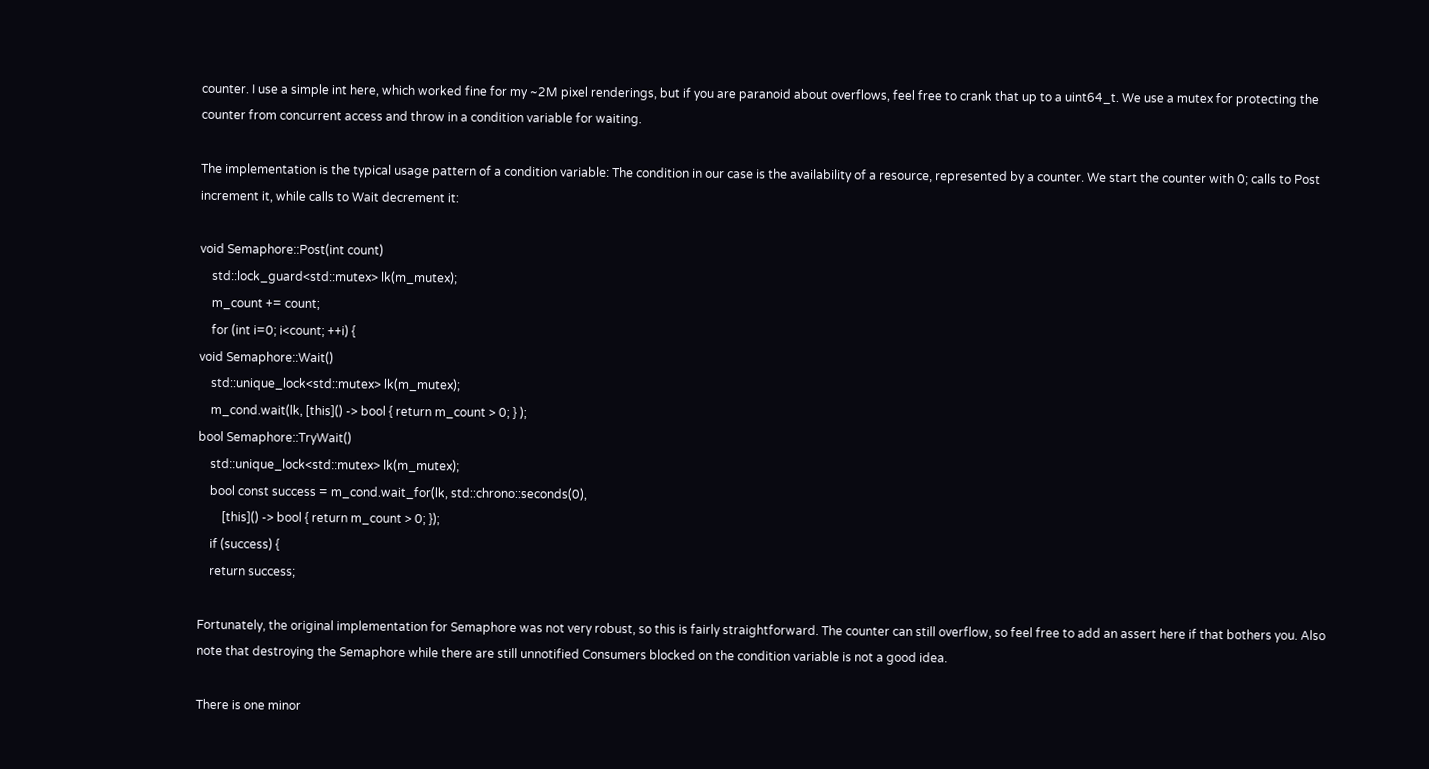counter. I use a simple int here, which worked fine for my ~2M pixel renderings, but if you are paranoid about overflows, feel free to crank that up to a uint64_t. We use a mutex for protecting the counter from concurrent access and throw in a condition variable for waiting.

The implementation is the typical usage pattern of a condition variable: The condition in our case is the availability of a resource, represented by a counter. We start the counter with 0; calls to Post increment it, while calls to Wait decrement it:

void Semaphore::Post(int count)
    std::lock_guard<std::mutex> lk(m_mutex);
    m_count += count;
    for (int i=0; i<count; ++i) {
void Semaphore::Wait()
    std::unique_lock<std::mutex> lk(m_mutex);
    m_cond.wait(lk, [this]() -> bool { return m_count > 0; } );
bool Semaphore::TryWait()
    std::unique_lock<std::mutex> lk(m_mutex);
    bool const success = m_cond.wait_for(lk, std::chrono::seconds(0),
        [this]() -> bool { return m_count > 0; });
    if (success) {
    return success;

Fortunately, the original implementation for Semaphore was not very robust, so this is fairly straightforward. The counter can still overflow, so feel free to add an assert here if that bothers you. Also note that destroying the Semaphore while there are still unnotified Consumers blocked on the condition variable is not a good idea.

There is one minor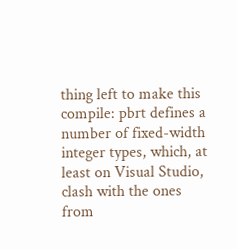thing left to make this compile: pbrt defines a number of fixed-width integer types, which, at least on Visual Studio, clash with the ones from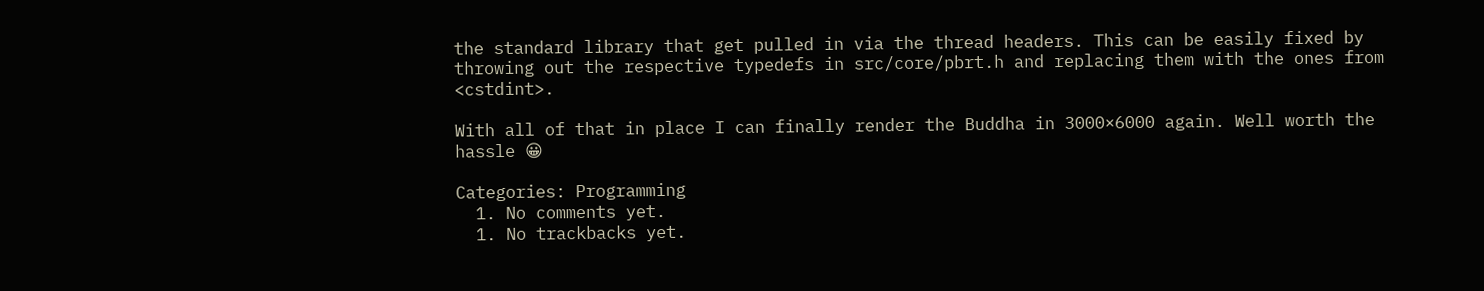the standard library that get pulled in via the thread headers. This can be easily fixed by throwing out the respective typedefs in src/core/pbrt.h and replacing them with the ones from <cstdint>.

With all of that in place I can finally render the Buddha in 3000×6000 again. Well worth the hassle 😀

Categories: Programming
  1. No comments yet.
  1. No trackbacks yet.